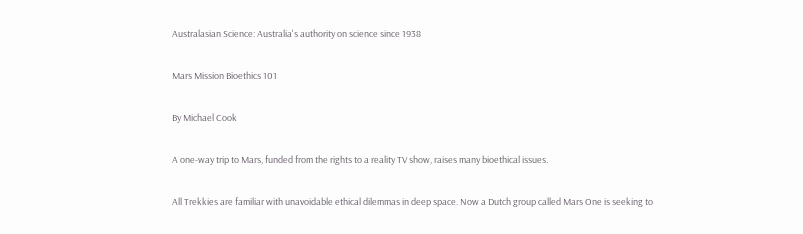Australasian Science: Australia's authority on science since 1938

Mars Mission Bioethics 101

By Michael Cook

A one-way trip to Mars, funded from the rights to a reality TV show, raises many bioethical issues.

All Trekkies are familiar with unavoidable ethical dilemmas in deep space. Now a Dutch group called Mars One is seeking to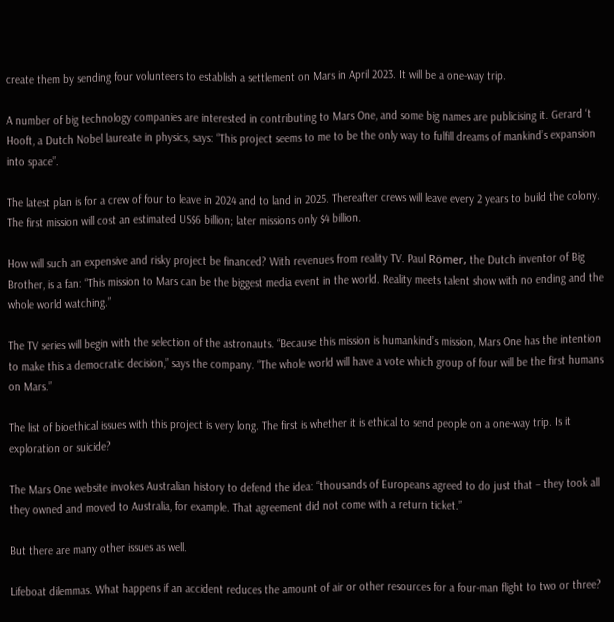create them by sending four volunteers to establish a settlement on Mars in April 2023. It will be a one-way trip.

A number of big technology companies are interested in contributing to Mars One, and some big names are publicising it. Gerard ‘t Hooft, a Dutch Nobel laureate in physics, says: “This project seems to me to be the only way to fulfill dreams of mankind’s expansion into space”.

The latest plan is for a crew of four to leave in 2024 and to land in 2025. Thereafter crews will leave every 2 years to build the colony. The first mission will cost an estimated US$6 billion; later missions only $4 billion.

How will such an expensive and risky project be financed? With revenues from reality TV. Paul Römer, the Dutch inventor of Big Brother, is a fan: “This mission to Mars can be the biggest media event in the world. Reality meets talent show with no ending and the whole world watching.”

The TV series will begin with the selection of the astronauts. “Because this mission is humankind’s mission, Mars One has the intention to make this a democratic decision,” says the company. “The whole world will have a vote which group of four will be the first humans on Mars.”

The list of bioethical issues with this project is very long. The first is whether it is ethical to send people on a one-way trip. Is it exploration or suicide?

The Mars One website invokes Australian history to defend the idea: “thousands of Europeans agreed to do just that – they took all they owned and moved to Australia, for example. That agreement did not come with a return ticket.”

But there are many other issues as well.

Lifeboat dilemmas. What happens if an accident reduces the amount of air or other resources for a four-man flight to two or three?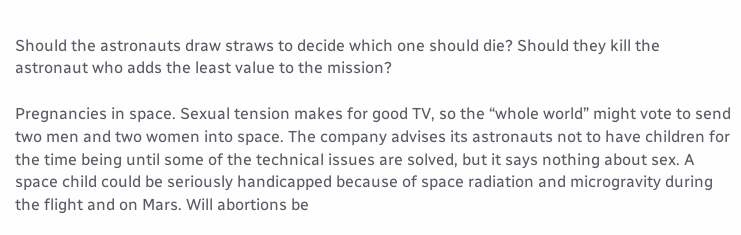Should the astronauts draw straws to decide which one should die? Should they kill the astronaut who adds the least value to the mission?

Pregnancies in space. Sexual tension makes for good TV, so the “whole world” might vote to send two men and two women into space. The company advises its astronauts not to have children for the time being until some of the technical issues are solved, but it says nothing about sex. A space child could be seriously handicapped because of space radiation and microgravity during the flight and on Mars. Will abortions be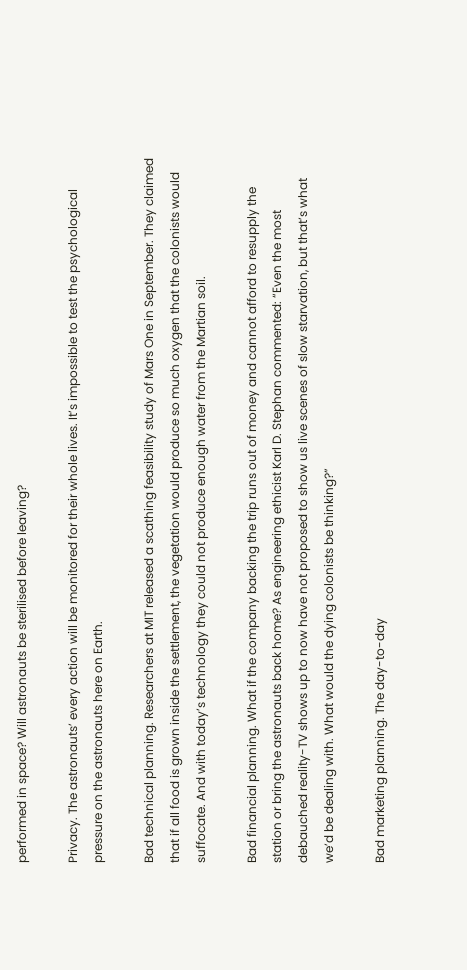performed in space? Will astronauts be sterilised before leaving?

Privacy. The astronauts’ every action will be monitored for their whole lives. It’s impossible to test the psychological pressure on the astronauts here on Earth.

Bad technical planning. Researchers at MIT released a scathing feasibility study of Mars One in September. They claimed that if all food is grown inside the settlement, the vegetation would produce so much oxygen that the colonists would suffocate. And with today’s technology they could not produce enough water from the Martian soil.

Bad financial planning. What if the company backing the trip runs out of money and cannot afford to resupply the station or bring the astronauts back home? As engineering ethicist Karl D. Stephan commented: “Even the most debauched reality-TV shows up to now have not proposed to show us live scenes of slow starvation, but that’s what we’d be dealing with. What would the dying colonists be thinking?”

Bad marketing planning. The day-to-day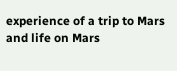experience of a trip to Mars and life on Mars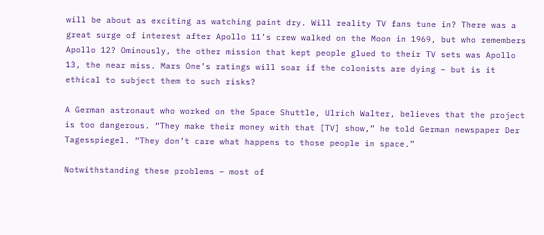will be about as exciting as watching paint dry. Will reality TV fans tune in? There was a great surge of interest after Apollo 11’s crew walked on the Moon in 1969, but who remembers Apollo 12? Ominously, the other mission that kept people glued to their TV sets was Apollo 13, the near miss. Mars One’s ratings will soar if the colonists are dying – but is it ethical to subject them to such risks?

A German astronaut who worked on the Space Shuttle, Ulrich Walter, believes that the project is too dangerous. “They make their money with that [TV] show,” he told German newspaper Der Tagesspiegel. “They don’t care what happens to those people in space.”

Notwithstanding these problems – most of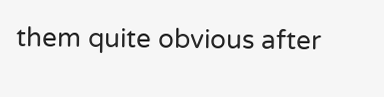them quite obvious after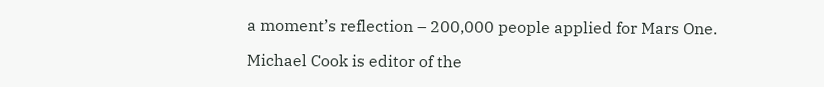a moment’s reflection – 200,000 people applied for Mars One.

Michael Cook is editor of the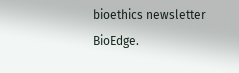bioethics newsletter BioEdge.